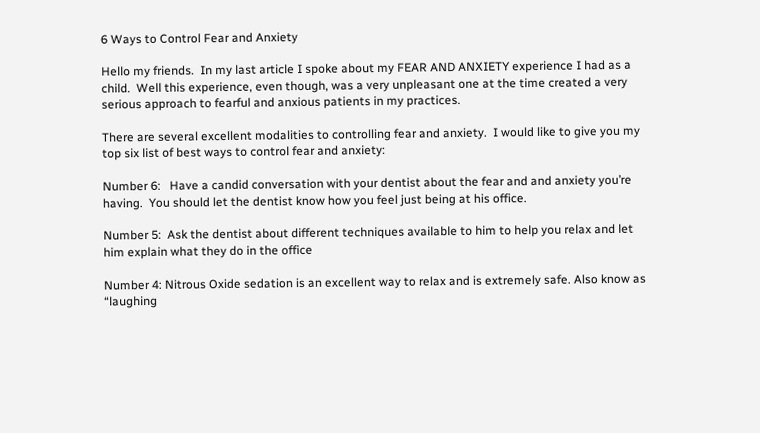6 Ways to Control Fear and Anxiety

Hello my friends.  In my last article I spoke about my FEAR AND ANXIETY experience I had as a child.  Well this experience, even though, was a very unpleasant one at the time created a very serious approach to fearful and anxious patients in my practices.

There are several excellent modalities to controlling fear and anxiety.  I would like to give you my top six list of best ways to control fear and anxiety:

Number 6:   Have a candid conversation with your dentist about the fear and and anxiety you’re having.  You should let the dentist know how you feel just being at his office.

Number 5:  Ask the dentist about different techniques available to him to help you relax and let him explain what they do in the office

Number 4: Nitrous Oxide sedation is an excellent way to relax and is extremely safe. Also know as “laughing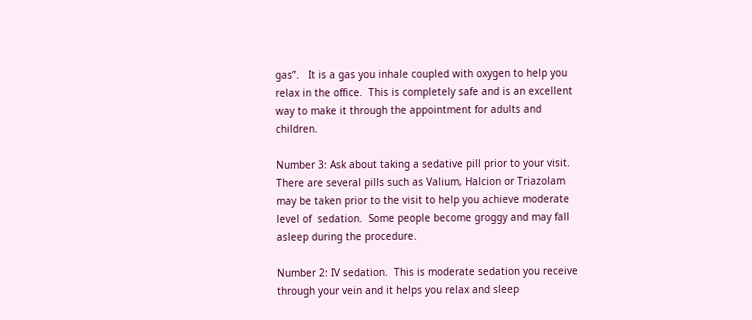gas”.   It is a gas you inhale coupled with oxygen to help you relax in the office.  This is completely safe and is an excellent way to make it through the appointment for adults and children.

Number 3: Ask about taking a sedative pill prior to your visit.  There are several pills such as Valium, Halcion or Triazolam may be taken prior to the visit to help you achieve moderate level of  sedation.  Some people become groggy and may fall asleep during the procedure.

Number 2: IV sedation.  This is moderate sedation you receive through your vein and it helps you relax and sleep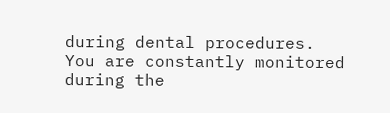during dental procedures.  You are constantly monitored during the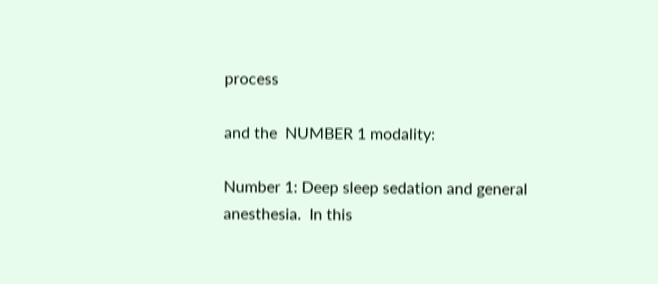process

and the  NUMBER 1 modality:

Number 1: Deep sleep sedation and general anesthesia.  In this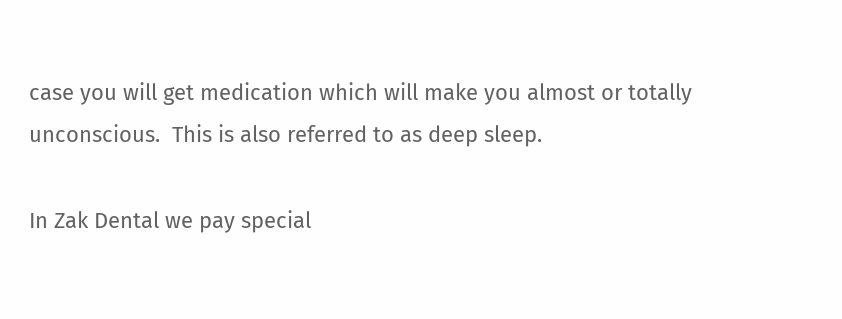case you will get medication which will make you almost or totally unconscious.  This is also referred to as deep sleep.

In Zak Dental we pay special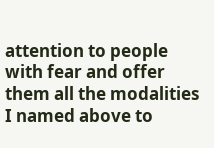attention to people with fear and offer them all the modalities I named above to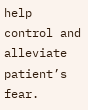help control and alleviate patient’s  fear.